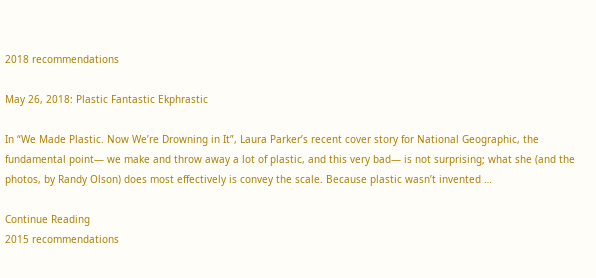2018 recommendations

May 26, 2018: Plastic Fantastic Ekphrastic

In “We Made Plastic. Now We’re Drowning in It”, Laura Parker’s recent cover story for National Geographic, the fundamental point— we make and throw away a lot of plastic, and this very bad— is not surprising; what she (and the photos, by Randy Olson) does most effectively is convey the scale. Because plastic wasn’t invented …

Continue Reading
2015 recommendations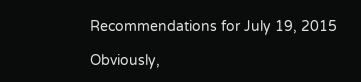Recommendations for July 19, 2015

Obviously,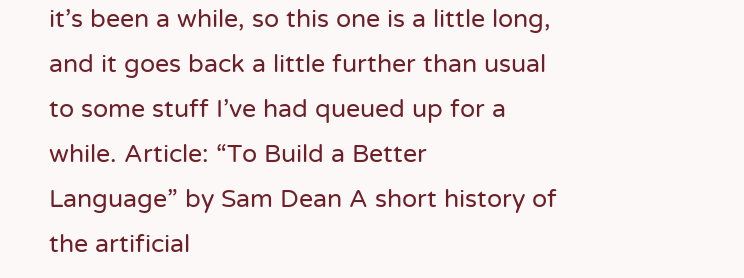it’s been a while, so this one is a little long, and it goes back a little further than usual to some stuff I’ve had queued up for a while. Article: “To Build a Better Language” by Sam Dean A short history of the artificial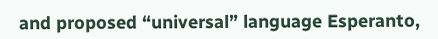and proposed “universal” language Esperanto,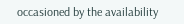occasioned by the availability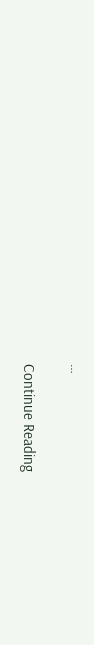…

Continue Reading